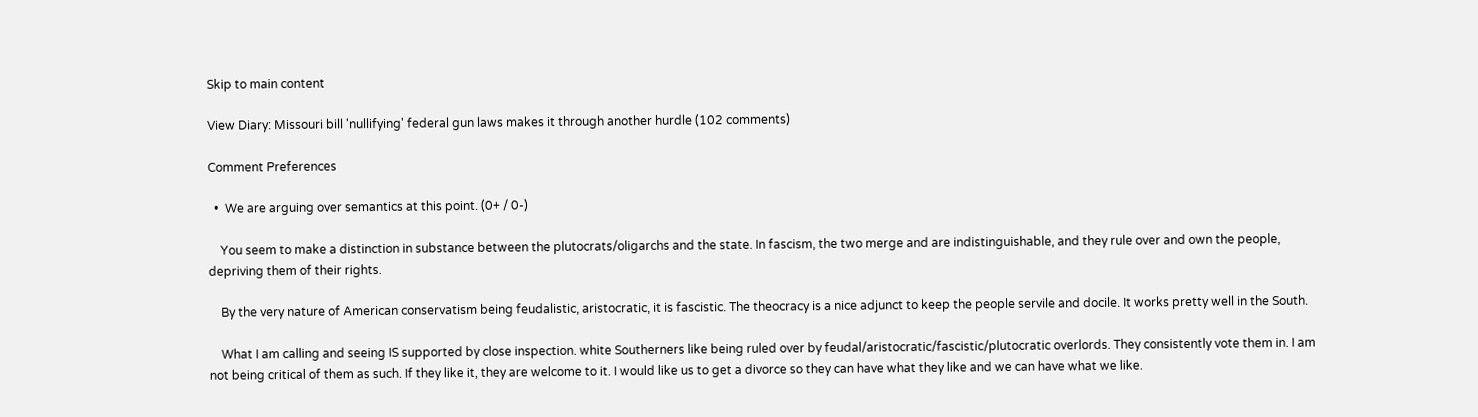Skip to main content

View Diary: Missouri bill 'nullifying' federal gun laws makes it through another hurdle (102 comments)

Comment Preferences

  •  We are arguing over semantics at this point. (0+ / 0-)

    You seem to make a distinction in substance between the plutocrats/oligarchs and the state. In fascism, the two merge and are indistinguishable, and they rule over and own the people, depriving them of their rights.

    By the very nature of American conservatism being feudalistic, aristocratic, it is fascistic. The theocracy is a nice adjunct to keep the people servile and docile. It works pretty well in the South.

    What I am calling and seeing IS supported by close inspection. white Southerners like being ruled over by feudal/aristocratic/fascistic/plutocratic overlords. They consistently vote them in. I am not being critical of them as such. If they like it, they are welcome to it. I would like us to get a divorce so they can have what they like and we can have what we like.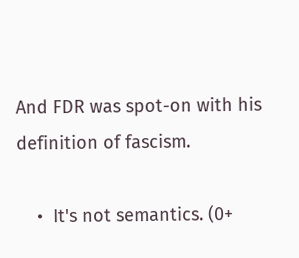And FDR was spot-on with his definition of fascism.

    •  It's not semantics. (0+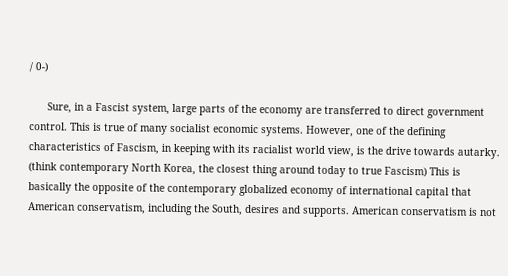/ 0-)

      Sure, in a Fascist system, large parts of the economy are transferred to direct government control. This is true of many socialist economic systems. However, one of the defining characteristics of Fascism, in keeping with its racialist world view, is the drive towards autarky. (think contemporary North Korea, the closest thing around today to true Fascism) This is basically the opposite of the contemporary globalized economy of international capital that American conservatism, including the South, desires and supports. American conservatism is not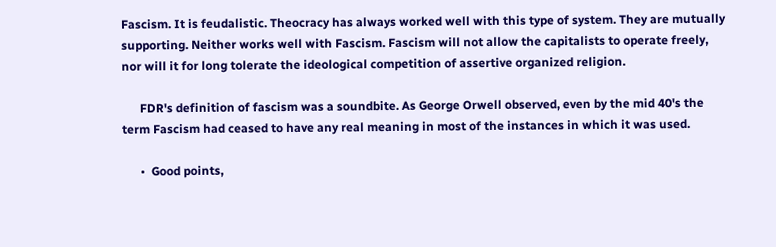Fascism. It is feudalistic. Theocracy has always worked well with this type of system. They are mutually supporting. Neither works well with Fascism. Fascism will not allow the capitalists to operate freely, nor will it for long tolerate the ideological competition of assertive organized religion.

      FDR's definition of fascism was a soundbite. As George Orwell observed, even by the mid 40's the term Fascism had ceased to have any real meaning in most of the instances in which it was used.

      •  Good points,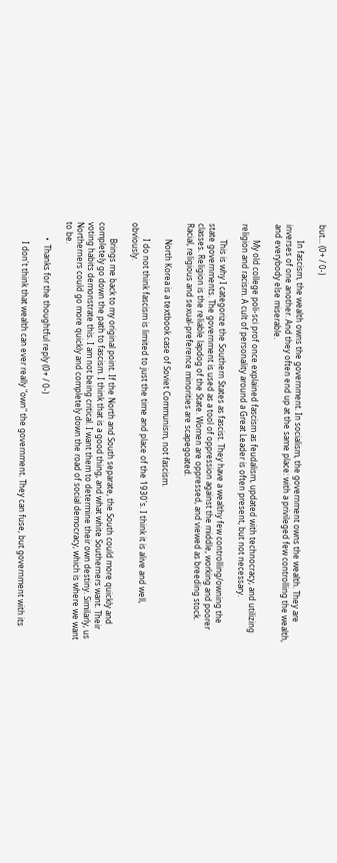but... (0+ / 0-)

        In fascism, the wealth owns the government. In socialism, the government owns the wealth. They are inverses of one another. And they often end up at the same place: with a privileged few controlling the wealth, and everybody else miserable.

        My old college poli-sci prof once explained fascism as feudalism, updated with technocracy, and utilizing religion and racism. A cult of personality around a Great Leader is often present, but not necessary.

        This is why I categorize the Southern States as fascist. They have a wealthy few controlling/owning the state governments. The government is used as a tool of oppression against the middle, working and poorer classes. Religion is the reliable lapdog of the State. Women are oppressed, and viewed as breeding stock. Racial, religious and sexual-preference minorities are scapegoated.

        North Korea is a textbook case of Soviet Communism, not fascism.

        I do not think fascism is limited to just the time and place of the 1930's. I think it is alive and well, obviously.

        Brings me back to my original point. If the North and South separate, the South could more quickly and completely go down the path to fascism. I think that is a good thing, and what white Southerners want. Their voting habits demonstrate this. I am not being critical. I want them to determine their own destiny. Similarly, us Northerners could go more quickly and completely down the road of social democracy, which is where we want to be.

        •  Thanks for the thoughtful reply (0+ / 0-)

          I don't think that wealth can ever really "own" the government. They can fuse, but government with its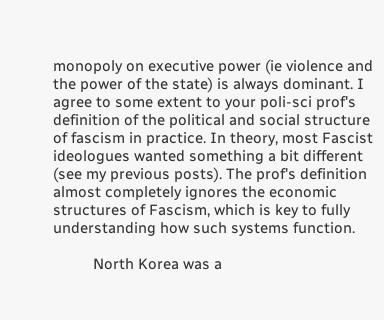monopoly on executive power (ie violence and the power of the state) is always dominant. I agree to some extent to your poli-sci prof's definition of the political and social structure of fascism in practice. In theory, most Fascist ideologues wanted something a bit different (see my previous posts). The prof's definition almost completely ignores the economic structures of Fascism, which is key to fully understanding how such systems function.

          North Korea was a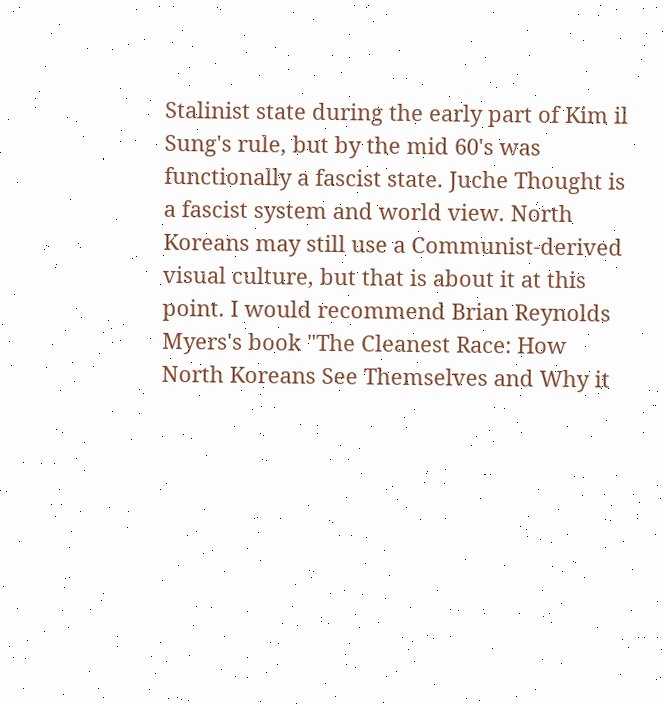Stalinist state during the early part of Kim il Sung's rule, but by the mid 60's was functionally a fascist state. Juche Thought is a fascist system and world view. North Koreans may still use a Communist-derived visual culture, but that is about it at this point. I would recommend Brian Reynolds Myers's book "The Cleanest Race: How North Koreans See Themselves and Why it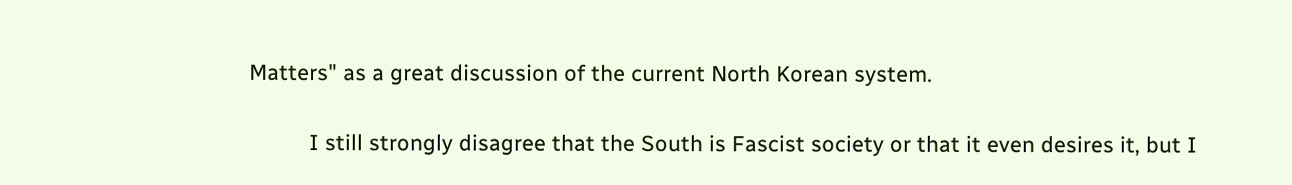Matters" as a great discussion of the current North Korean system.

          I still strongly disagree that the South is Fascist society or that it even desires it, but I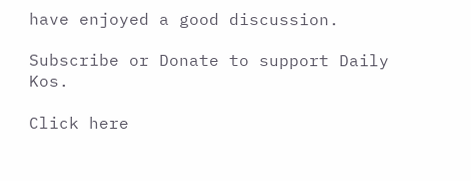have enjoyed a good discussion.

Subscribe or Donate to support Daily Kos.

Click here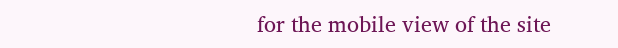for the mobile view of the site